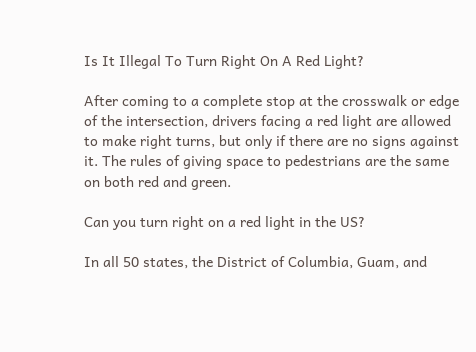Is It Illegal To Turn Right On A Red Light?

After coming to a complete stop at the crosswalk or edge of the intersection, drivers facing a red light are allowed to make right turns, but only if there are no signs against it. The rules of giving space to pedestrians are the same on both red and green.

Can you turn right on a red light in the US?

In all 50 states, the District of Columbia, Guam, and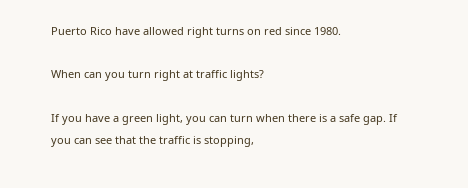Puerto Rico have allowed right turns on red since 1980.

When can you turn right at traffic lights?

If you have a green light, you can turn when there is a safe gap. If you can see that the traffic is stopping,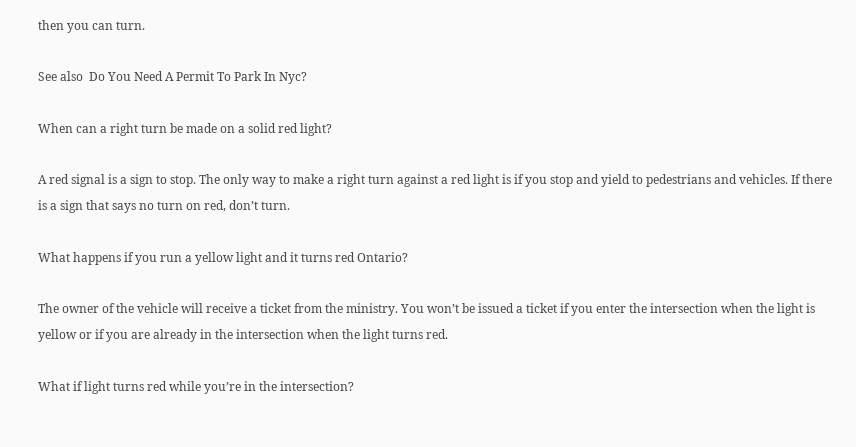then you can turn.

See also  Do You Need A Permit To Park In Nyc?

When can a right turn be made on a solid red light?

A red signal is a sign to stop. The only way to make a right turn against a red light is if you stop and yield to pedestrians and vehicles. If there is a sign that says no turn on red, don’t turn.

What happens if you run a yellow light and it turns red Ontario?

The owner of the vehicle will receive a ticket from the ministry. You won’t be issued a ticket if you enter the intersection when the light is yellow or if you are already in the intersection when the light turns red.

What if light turns red while you’re in the intersection?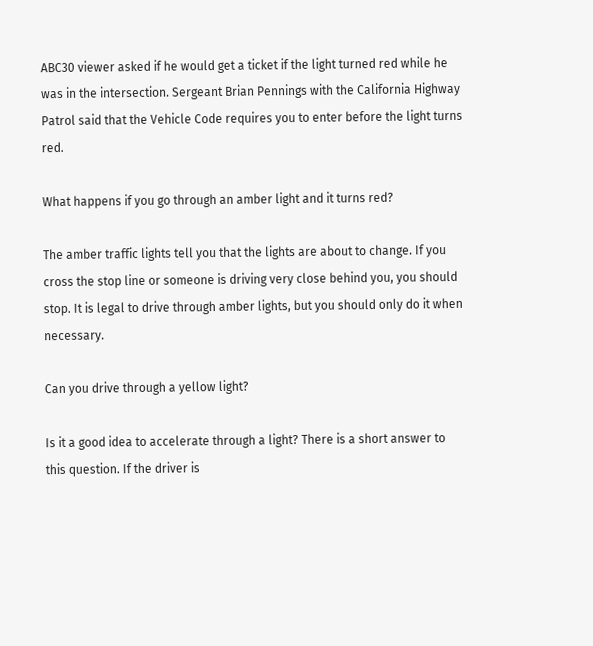ABC30 viewer asked if he would get a ticket if the light turned red while he was in the intersection. Sergeant Brian Pennings with the California Highway Patrol said that the Vehicle Code requires you to enter before the light turns red.

What happens if you go through an amber light and it turns red?

The amber traffic lights tell you that the lights are about to change. If you cross the stop line or someone is driving very close behind you, you should stop. It is legal to drive through amber lights, but you should only do it when necessary.

Can you drive through a yellow light?

Is it a good idea to accelerate through a light? There is a short answer to this question. If the driver is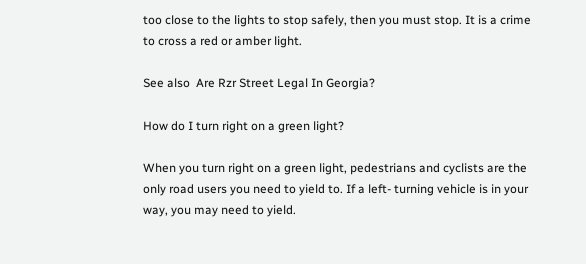too close to the lights to stop safely, then you must stop. It is a crime to cross a red or amber light.

See also  Are Rzr Street Legal In Georgia?

How do I turn right on a green light?

When you turn right on a green light, pedestrians and cyclists are the only road users you need to yield to. If a left- turning vehicle is in your way, you may need to yield.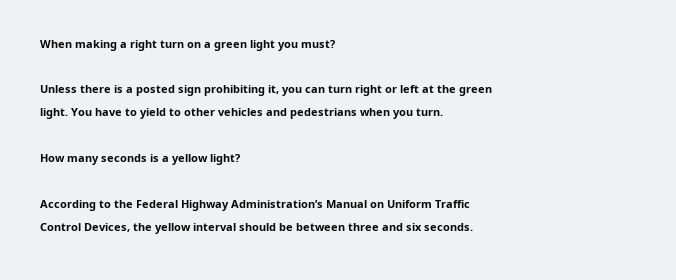When making a right turn on a green light you must?

Unless there is a posted sign prohibiting it, you can turn right or left at the green light. You have to yield to other vehicles and pedestrians when you turn.

How many seconds is a yellow light?

According to the Federal Highway Administration’s Manual on Uniform Traffic Control Devices, the yellow interval should be between three and six seconds.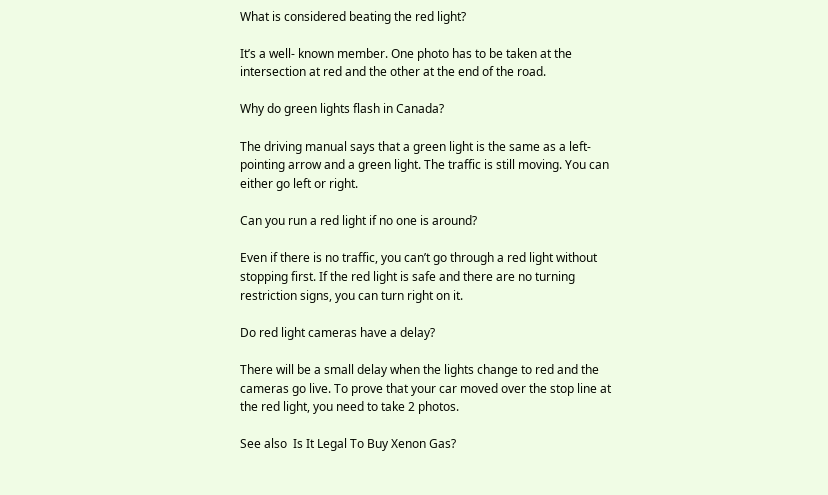What is considered beating the red light?

It’s a well- known member. One photo has to be taken at the intersection at red and the other at the end of the road.

Why do green lights flash in Canada?

The driving manual says that a green light is the same as a left-pointing arrow and a green light. The traffic is still moving. You can either go left or right.

Can you run a red light if no one is around?

Even if there is no traffic, you can’t go through a red light without stopping first. If the red light is safe and there are no turning restriction signs, you can turn right on it.

Do red light cameras have a delay?

There will be a small delay when the lights change to red and the cameras go live. To prove that your car moved over the stop line at the red light, you need to take 2 photos.

See also  Is It Legal To Buy Xenon Gas?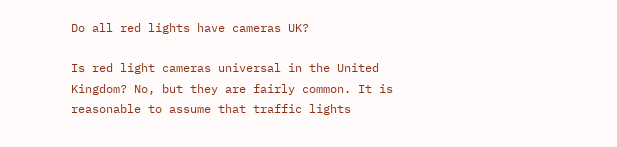Do all red lights have cameras UK?

Is red light cameras universal in the United Kingdom? No, but they are fairly common. It is reasonable to assume that traffic lights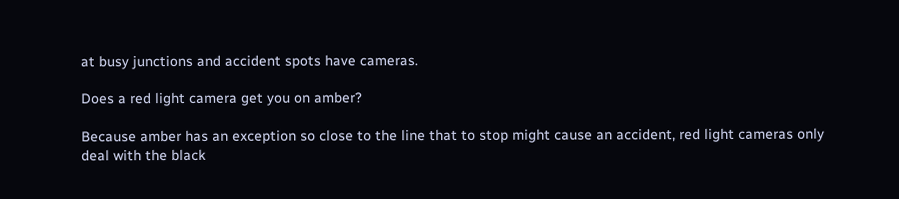at busy junctions and accident spots have cameras.

Does a red light camera get you on amber?

Because amber has an exception so close to the line that to stop might cause an accident, red light cameras only deal with the black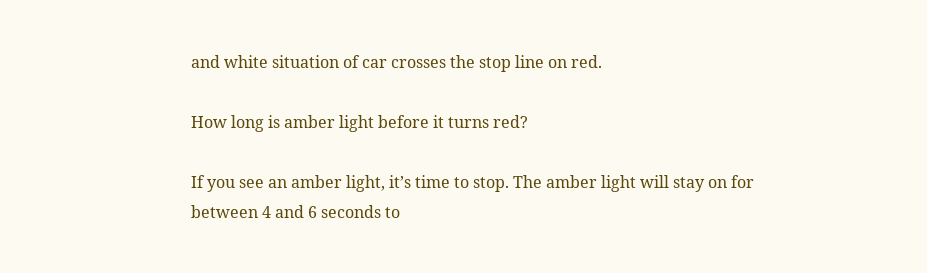and white situation of car crosses the stop line on red.

How long is amber light before it turns red?

If you see an amber light, it’s time to stop. The amber light will stay on for between 4 and 6 seconds to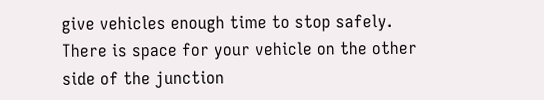give vehicles enough time to stop safely. There is space for your vehicle on the other side of the junction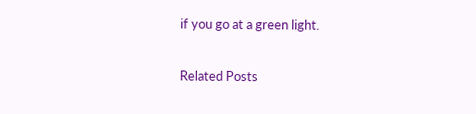if you go at a green light.

Related Posts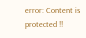error: Content is protected !!